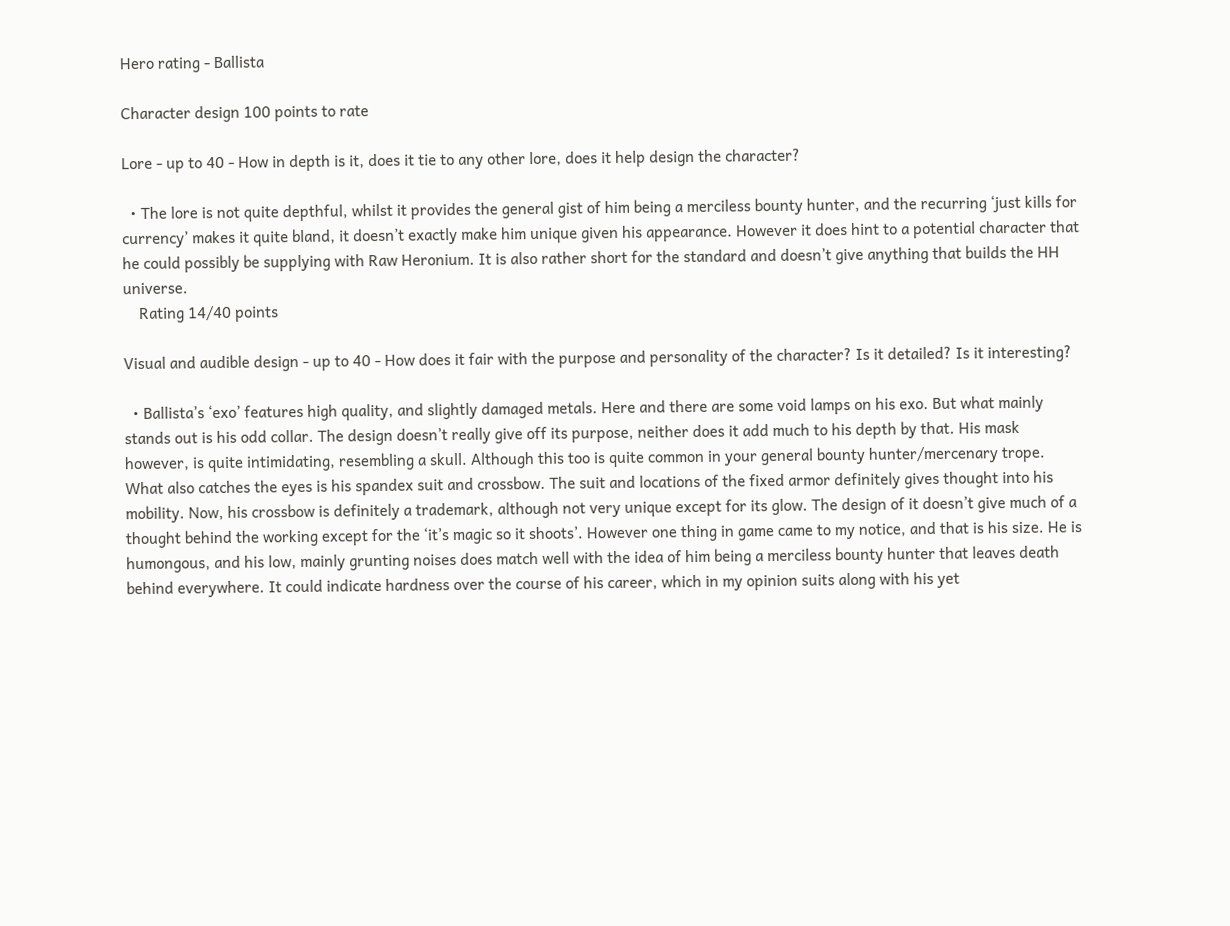Hero rating - Ballista

Character design 100 points to rate

Lore - up to 40 - How in depth is it, does it tie to any other lore, does it help design the character?

  • The lore is not quite depthful, whilst it provides the general gist of him being a merciless bounty hunter, and the recurring ‘just kills for currency’ makes it quite bland, it doesn’t exactly make him unique given his appearance. However it does hint to a potential character that he could possibly be supplying with Raw Heronium. It is also rather short for the standard and doesn’t give anything that builds the HH universe.
    Rating 14/40 points

Visual and audible design - up to 40 - How does it fair with the purpose and personality of the character? Is it detailed? Is it interesting?

  • Ballista’s ‘exo’ features high quality, and slightly damaged metals. Here and there are some void lamps on his exo. But what mainly stands out is his odd collar. The design doesn’t really give off its purpose, neither does it add much to his depth by that. His mask however, is quite intimidating, resembling a skull. Although this too is quite common in your general bounty hunter/mercenary trope. What also catches the eyes is his spandex suit and crossbow. The suit and locations of the fixed armor definitely gives thought into his mobility. Now, his crossbow is definitely a trademark, although not very unique except for its glow. The design of it doesn’t give much of a thought behind the working except for the ‘it’s magic so it shoots’. However one thing in game came to my notice, and that is his size. He is humongous, and his low, mainly grunting noises does match well with the idea of him being a merciless bounty hunter that leaves death behind everywhere. It could indicate hardness over the course of his career, which in my opinion suits along with his yet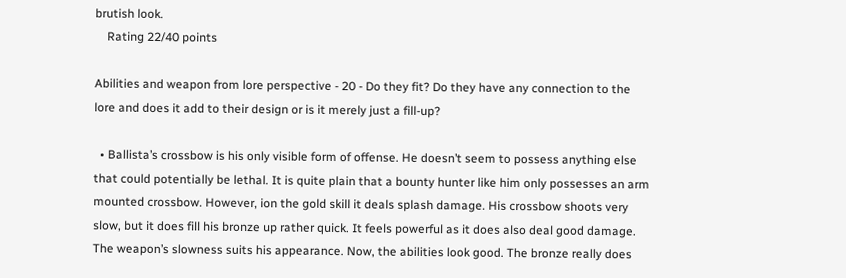brutish look.
    Rating 22/40 points

Abilities and weapon from lore perspective - 20 - Do they fit? Do they have any connection to the lore and does it add to their design or is it merely just a fill-up?

  • Ballista’s crossbow is his only visible form of offense. He doesn’t seem to possess anything else that could potentially be lethal. It is quite plain that a bounty hunter like him only possesses an arm mounted crossbow. However, ion the gold skill it deals splash damage. His crossbow shoots very slow, but it does fill his bronze up rather quick. It feels powerful as it does also deal good damage. The weapon’s slowness suits his appearance. Now, the abilities look good. The bronze really does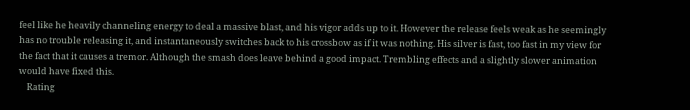feel like he heavily channeling energy to deal a massive blast, and his vigor adds up to it. However the release feels weak as he seemingly has no trouble releasing it, and instantaneously switches back to his crossbow as if it was nothing. His silver is fast, too fast in my view for the fact that it causes a tremor. Although the smash does leave behind a good impact. Trembling effects and a slightly slower animation would have fixed this.
    Rating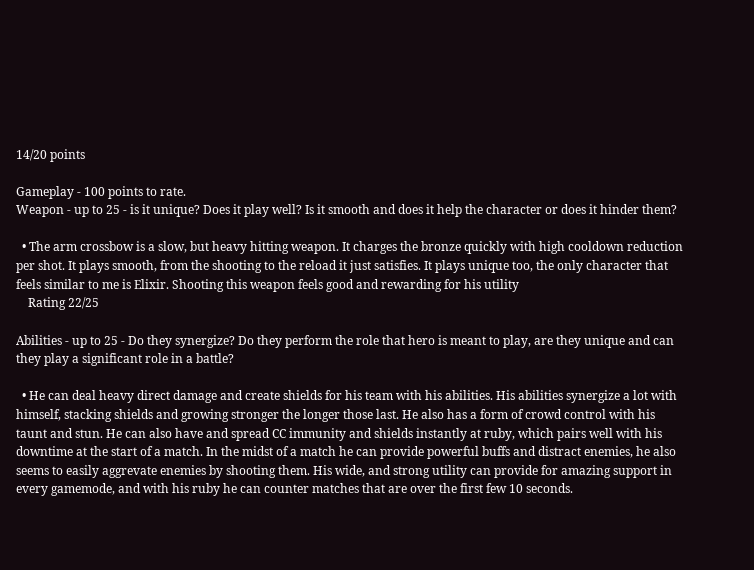14/20 points

Gameplay - 100 points to rate.
Weapon - up to 25 - is it unique? Does it play well? Is it smooth and does it help the character or does it hinder them?

  • The arm crossbow is a slow, but heavy hitting weapon. It charges the bronze quickly with high cooldown reduction per shot. It plays smooth, from the shooting to the reload it just satisfies. It plays unique too, the only character that feels similar to me is Elixir. Shooting this weapon feels good and rewarding for his utility
    Rating 22/25

Abilities - up to 25 - Do they synergize? Do they perform the role that hero is meant to play, are they unique and can they play a significant role in a battle?

  • He can deal heavy direct damage and create shields for his team with his abilities. His abilities synergize a lot with himself, stacking shields and growing stronger the longer those last. He also has a form of crowd control with his taunt and stun. He can also have and spread CC immunity and shields instantly at ruby, which pairs well with his downtime at the start of a match. In the midst of a match he can provide powerful buffs and distract enemies, he also seems to easily aggrevate enemies by shooting them. His wide, and strong utility can provide for amazing support in every gamemode, and with his ruby he can counter matches that are over the first few 10 seconds.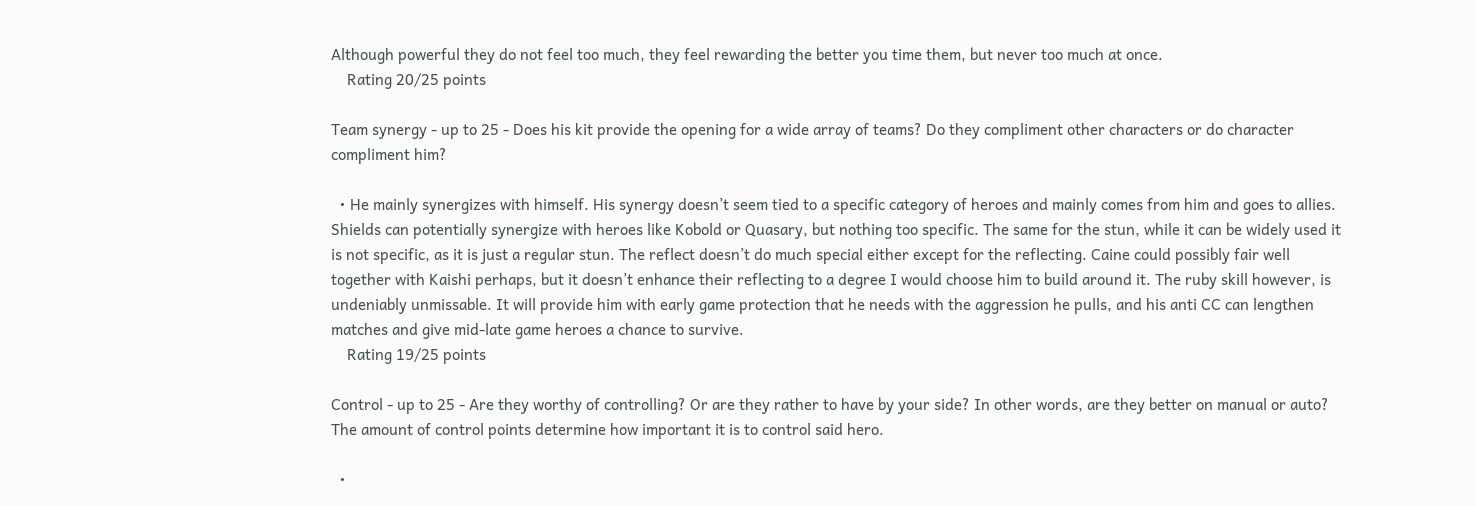Although powerful they do not feel too much, they feel rewarding the better you time them, but never too much at once.
    Rating 20/25 points

Team synergy - up to 25 - Does his kit provide the opening for a wide array of teams? Do they compliment other characters or do character compliment him?

  • He mainly synergizes with himself. His synergy doesn’t seem tied to a specific category of heroes and mainly comes from him and goes to allies. Shields can potentially synergize with heroes like Kobold or Quasary, but nothing too specific. The same for the stun, while it can be widely used it is not specific, as it is just a regular stun. The reflect doesn’t do much special either except for the reflecting. Caine could possibly fair well together with Kaishi perhaps, but it doesn’t enhance their reflecting to a degree I would choose him to build around it. The ruby skill however, is undeniably unmissable. It will provide him with early game protection that he needs with the aggression he pulls, and his anti CC can lengthen matches and give mid-late game heroes a chance to survive.
    Rating 19/25 points

Control - up to 25 - Are they worthy of controlling? Or are they rather to have by your side? In other words, are they better on manual or auto? The amount of control points determine how important it is to control said hero.

  •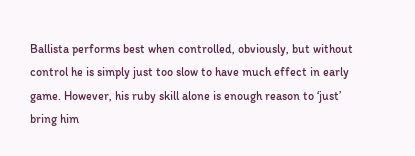Ballista performs best when controlled, obviously, but without control he is simply just too slow to have much effect in early game. However, his ruby skill alone is enough reason to ‘just’ bring him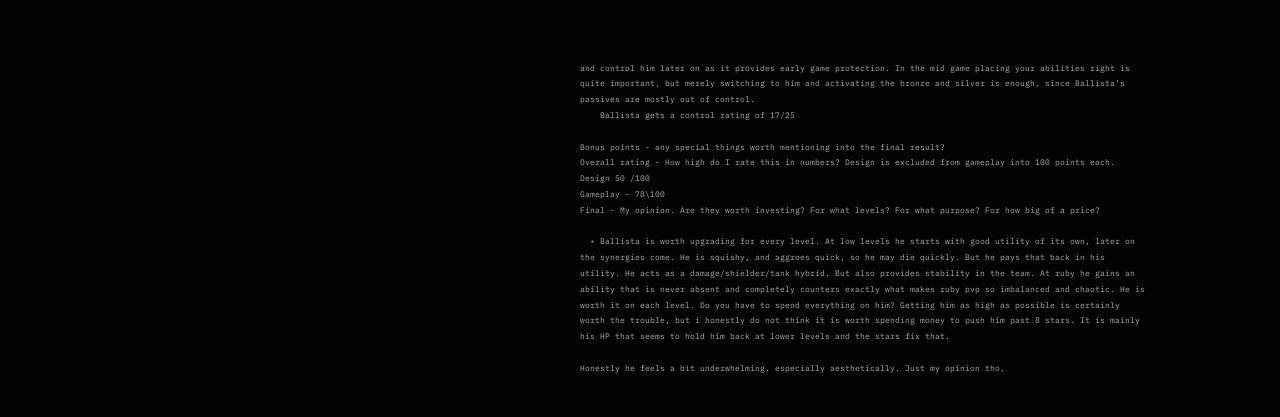and control him later on as it provides early game protection. In the mid game placing your abilities right is quite important, but merely switching to him and activating the bronze and silver is enough, since Ballista’s passives are mostly out of control.
    Ballista gets a control rating of 17/25

Bonus points - any special things worth mentioning into the final result?
Overall rating - How high do I rate this in numbers? Design is excluded from gameplay into 100 points each.
Design 50 /100
Gameplay - 78\100
Final - My opinion. Are they worth investing? For what levels? For what purpose? For how big of a price?

  • Ballista is worth upgrading for every level. At low levels he starts with good utility of its own, later on the synergies come. He is squishy, and aggroes quick, so he may die quickly. But he pays that back in his utility. He acts as a damage/shielder/tank hybrid. But also provides stability in the team. At ruby he gains an ability that is never absent and completely counters exactly what makes ruby pvp so imbalanced and chaotic. He is worth it on each level. Do you have to spend everything on him? Getting him as high as possible is certainly worth the trouble, but i honestly do not think it is worth spending money to push him past 8 stars. It is mainly his HP that seems to hold him back at lower levels and the stars fix that.

Honestly he feels a bit underwhelming, especially aesthetically. Just my opinion tho,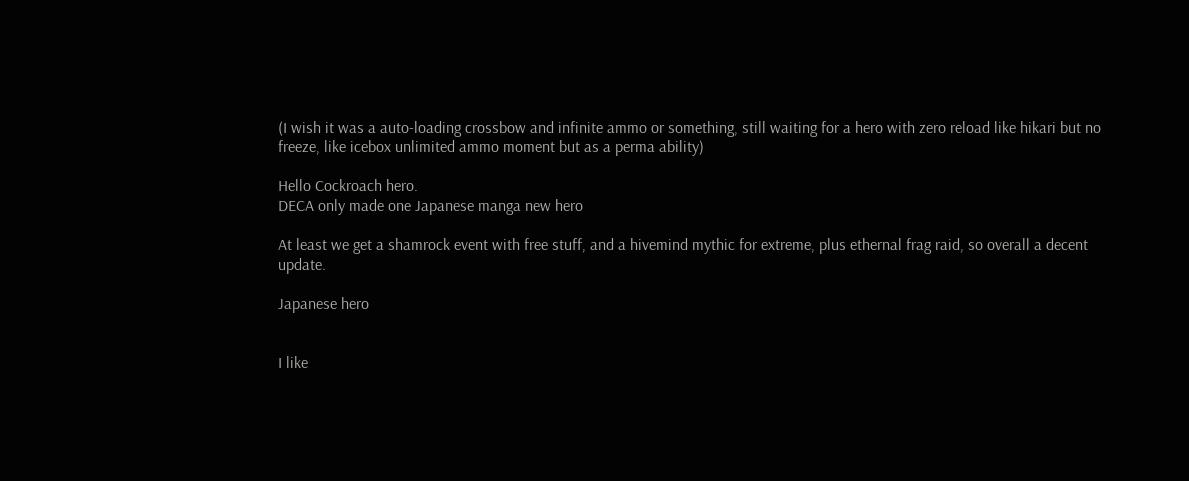(I wish it was a auto-loading crossbow and infinite ammo or something, still waiting for a hero with zero reload like hikari but no freeze, like icebox unlimited ammo moment but as a perma ability)

Hello Cockroach hero.
DECA only made one Japanese manga new hero

At least we get a shamrock event with free stuff, and a hivemind mythic for extreme, plus ethernal frag raid, so overall a decent update.

Japanese hero


I like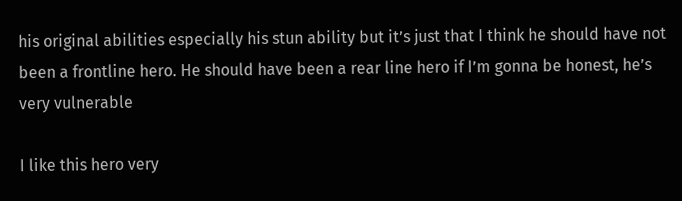his original abilities especially his stun ability but it’s just that I think he should have not been a frontline hero. He should have been a rear line hero if I’m gonna be honest, he’s very vulnerable

I like this hero very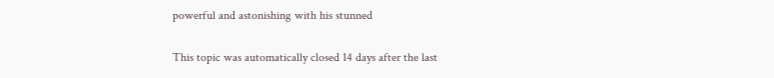powerful and astonishing with his stunned

This topic was automatically closed 14 days after the last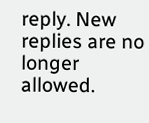reply. New replies are no longer allowed.